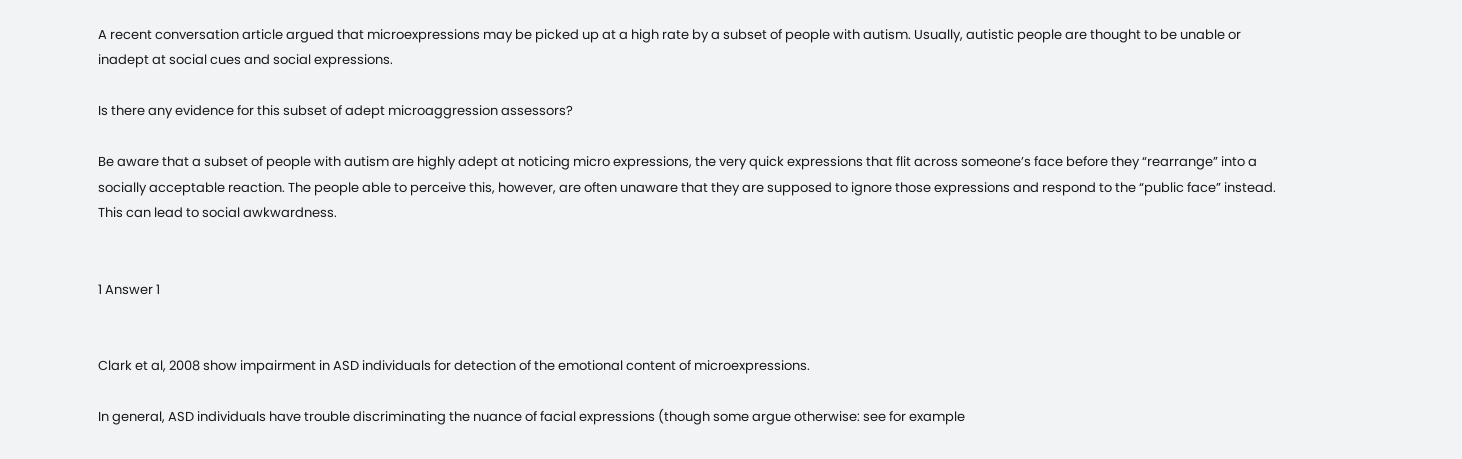A recent conversation article argued that microexpressions may be picked up at a high rate by a subset of people with autism. Usually, autistic people are thought to be unable or inadept at social cues and social expressions.

Is there any evidence for this subset of adept microaggression assessors?

Be aware that a subset of people with autism are highly adept at noticing micro expressions, the very quick expressions that flit across someone’s face before they “rearrange” into a socially acceptable reaction. The people able to perceive this, however, are often unaware that they are supposed to ignore those expressions and respond to the “public face” instead. This can lead to social awkwardness.


1 Answer 1


Clark et al, 2008 show impairment in ASD individuals for detection of the emotional content of microexpressions.

In general, ASD individuals have trouble discriminating the nuance of facial expressions (though some argue otherwise: see for example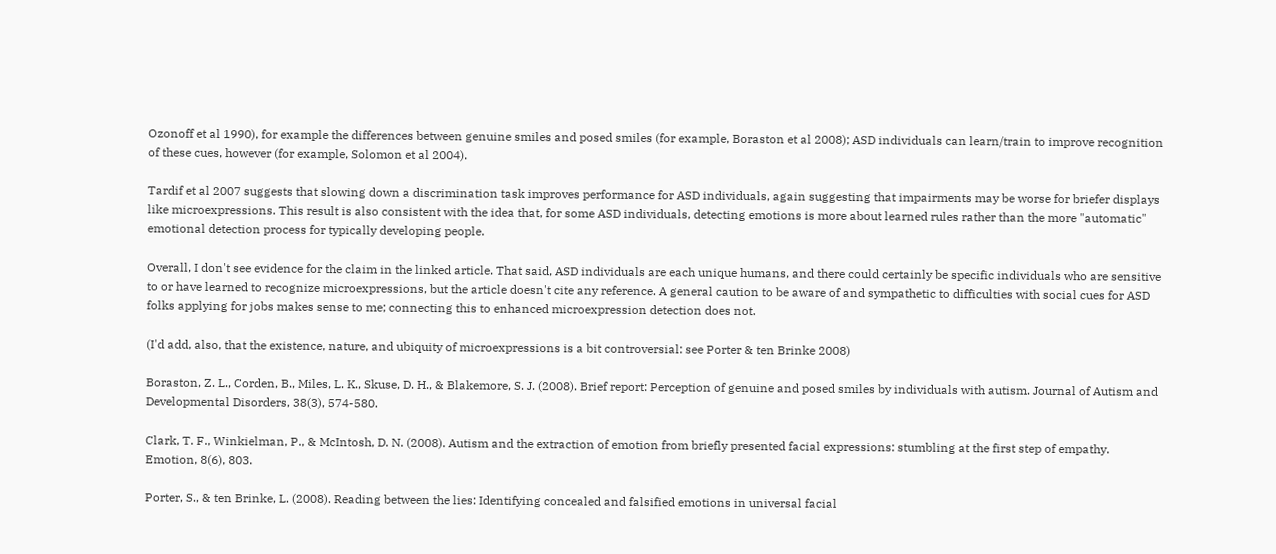Ozonoff et al 1990), for example the differences between genuine smiles and posed smiles (for example, Boraston et al 2008); ASD individuals can learn/train to improve recognition of these cues, however (for example, Solomon et al 2004).

Tardif et al 2007 suggests that slowing down a discrimination task improves performance for ASD individuals, again suggesting that impairments may be worse for briefer displays like microexpressions. This result is also consistent with the idea that, for some ASD individuals, detecting emotions is more about learned rules rather than the more "automatic" emotional detection process for typically developing people.

Overall, I don't see evidence for the claim in the linked article. That said, ASD individuals are each unique humans, and there could certainly be specific individuals who are sensitive to or have learned to recognize microexpressions, but the article doesn't cite any reference. A general caution to be aware of and sympathetic to difficulties with social cues for ASD folks applying for jobs makes sense to me; connecting this to enhanced microexpression detection does not.

(I'd add, also, that the existence, nature, and ubiquity of microexpressions is a bit controversial: see Porter & ten Brinke 2008)

Boraston, Z. L., Corden, B., Miles, L. K., Skuse, D. H., & Blakemore, S. J. (2008). Brief report: Perception of genuine and posed smiles by individuals with autism. Journal of Autism and Developmental Disorders, 38(3), 574-580.

Clark, T. F., Winkielman, P., & McIntosh, D. N. (2008). Autism and the extraction of emotion from briefly presented facial expressions: stumbling at the first step of empathy. Emotion, 8(6), 803.

Porter, S., & ten Brinke, L. (2008). Reading between the lies: Identifying concealed and falsified emotions in universal facial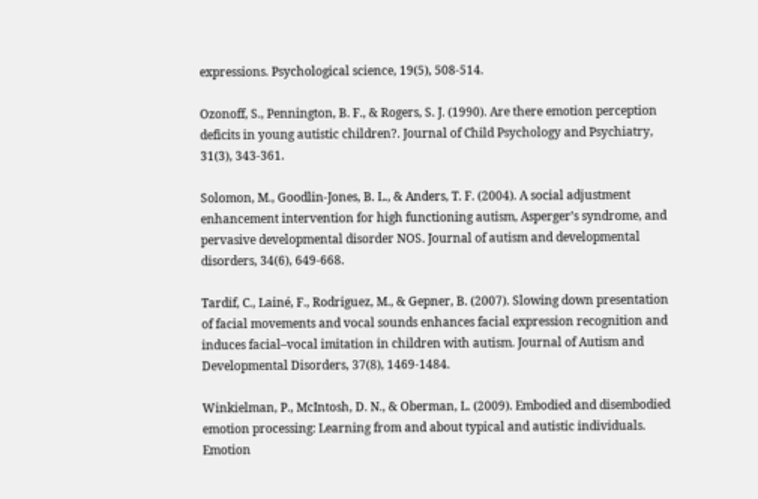expressions. Psychological science, 19(5), 508-514.

Ozonoff, S., Pennington, B. F., & Rogers, S. J. (1990). Are there emotion perception deficits in young autistic children?. Journal of Child Psychology and Psychiatry, 31(3), 343-361.

Solomon, M., Goodlin-Jones, B. L., & Anders, T. F. (2004). A social adjustment enhancement intervention for high functioning autism, Asperger’s syndrome, and pervasive developmental disorder NOS. Journal of autism and developmental disorders, 34(6), 649-668.

Tardif, C., Lainé, F., Rodriguez, M., & Gepner, B. (2007). Slowing down presentation of facial movements and vocal sounds enhances facial expression recognition and induces facial–vocal imitation in children with autism. Journal of Autism and Developmental Disorders, 37(8), 1469-1484.

Winkielman, P., McIntosh, D. N., & Oberman, L. (2009). Embodied and disembodied emotion processing: Learning from and about typical and autistic individuals. Emotion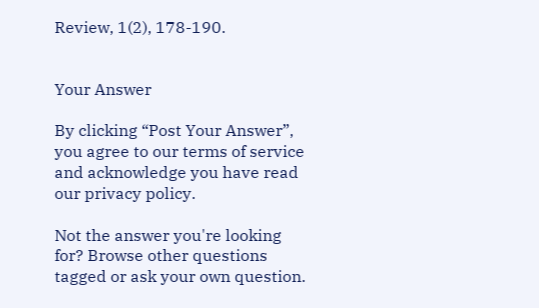Review, 1(2), 178-190.


Your Answer

By clicking “Post Your Answer”, you agree to our terms of service and acknowledge you have read our privacy policy.

Not the answer you're looking for? Browse other questions tagged or ask your own question.